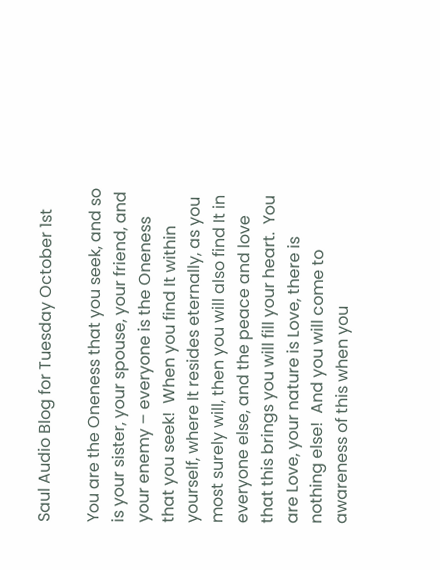Saul Audio Blog for Tuesday October 1st

You are the Oneness that you seek, and so is your sister, your spouse, your friend, and your enemy – everyone is the Oneness that you seek!  When you find It within yourself, where It resides eternally, as you most surely will, then you will also find It in everyone else, and the peace and love that this brings you will fill your heart.  You are Love, your nature is Love, there is nothing else!  And you will come to awareness of this when you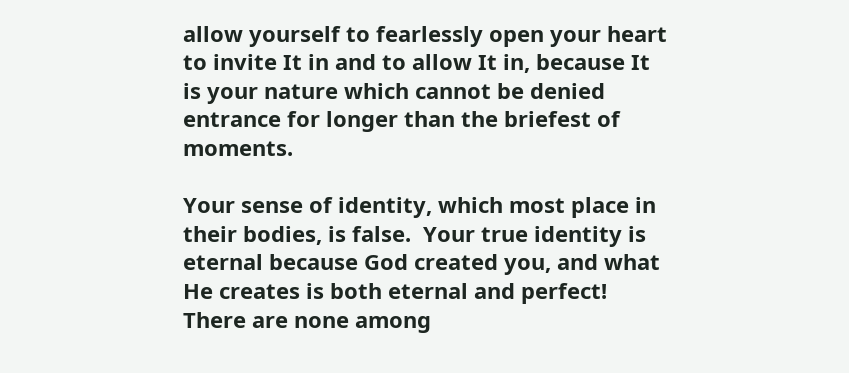allow yourself to fearlessly open your heart to invite It in and to allow It in, because It is your nature which cannot be denied entrance for longer than the briefest of moments.

Your sense of identity, which most place in their bodies, is false.  Your true identity is eternal because God created you, and what He creates is both eternal and perfect!  There are none among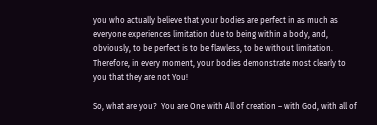you who actually believe that your bodies are perfect in as much as everyone experiences limitation due to being within a body, and, obviously, to be perfect is to be flawless, to be without limitation.  Therefore, in every moment, your bodies demonstrate most clearly to you that they are not You!

So, what are you?  You are One with All of creation – with God, with all of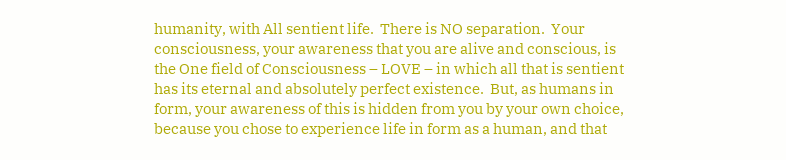humanity, with All sentient life.  There is NO separation.  Your consciousness, your awareness that you are alive and conscious, is the One field of Consciousness – LOVE – in which all that is sentient has its eternal and absolutely perfect existence.  But, as humans in form, your awareness of this is hidden from you by your own choice, because you chose to experience life in form as a human, and that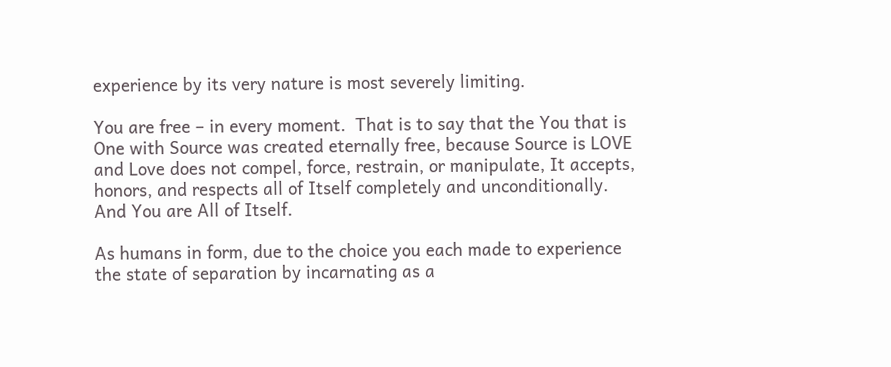experience by its very nature is most severely limiting.

You are free – in every moment.  That is to say that the You that is One with Source was created eternally free, because Source is LOVE and Love does not compel, force, restrain, or manipulate, It accepts, honors, and respects all of Itself completely and unconditionally.  And You are All of Itself.

As humans in form, due to the choice you each made to experience the state of separation by incarnating as a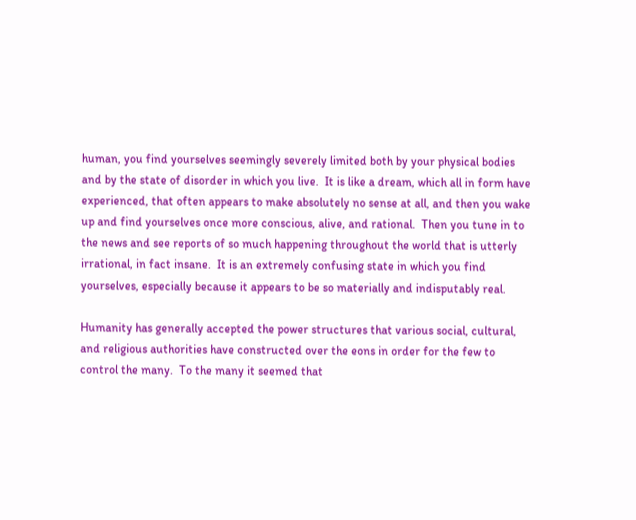human, you find yourselves seemingly severely limited both by your physical bodies and by the state of disorder in which you live.  It is like a dream, which all in form have experienced, that often appears to make absolutely no sense at all, and then you wake up and find yourselves once more conscious, alive, and rational.  Then you tune in to the news and see reports of so much happening throughout the world that is utterly irrational, in fact insane.  It is an extremely confusing state in which you find yourselves, especially because it appears to be so materially and indisputably real.

Humanity has generally accepted the power structures that various social, cultural, and religious authorities have constructed over the eons in order for the few to control the many.  To the many it seemed that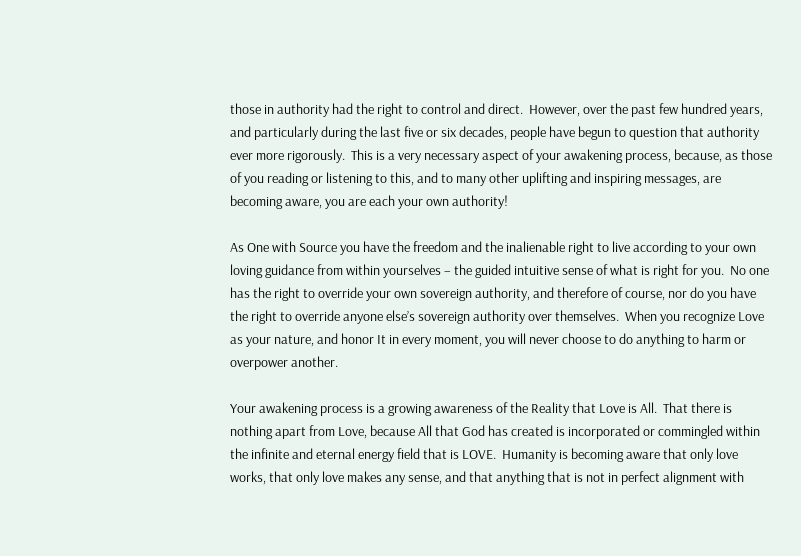those in authority had the right to control and direct.  However, over the past few hundred years, and particularly during the last five or six decades, people have begun to question that authority ever more rigorously.  This is a very necessary aspect of your awakening process, because, as those of you reading or listening to this, and to many other uplifting and inspiring messages, are becoming aware, you are each your own authority!

As One with Source you have the freedom and the inalienable right to live according to your own loving guidance from within yourselves – the guided intuitive sense of what is right for you.  No one has the right to override your own sovereign authority, and therefore of course, nor do you have the right to override anyone else’s sovereign authority over themselves.  When you recognize Love as your nature, and honor It in every moment, you will never choose to do anything to harm or overpower another.

Your awakening process is a growing awareness of the Reality that Love is All.  That there is nothing apart from Love, because All that God has created is incorporated or commingled within the infinite and eternal energy field that is LOVE.  Humanity is becoming aware that only love works, that only love makes any sense, and that anything that is not in perfect alignment with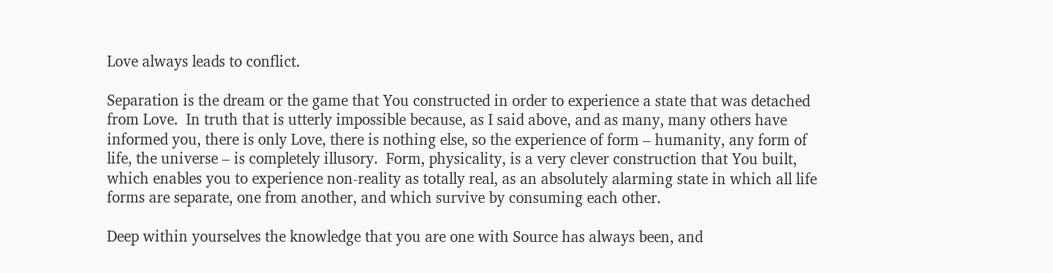Love always leads to conflict.

Separation is the dream or the game that You constructed in order to experience a state that was detached from Love.  In truth that is utterly impossible because, as I said above, and as many, many others have informed you, there is only Love, there is nothing else, so the experience of form – humanity, any form of life, the universe – is completely illusory.  Form, physicality, is a very clever construction that You built, which enables you to experience non-reality as totally real, as an absolutely alarming state in which all life forms are separate, one from another, and which survive by consuming each other.

Deep within yourselves the knowledge that you are one with Source has always been, and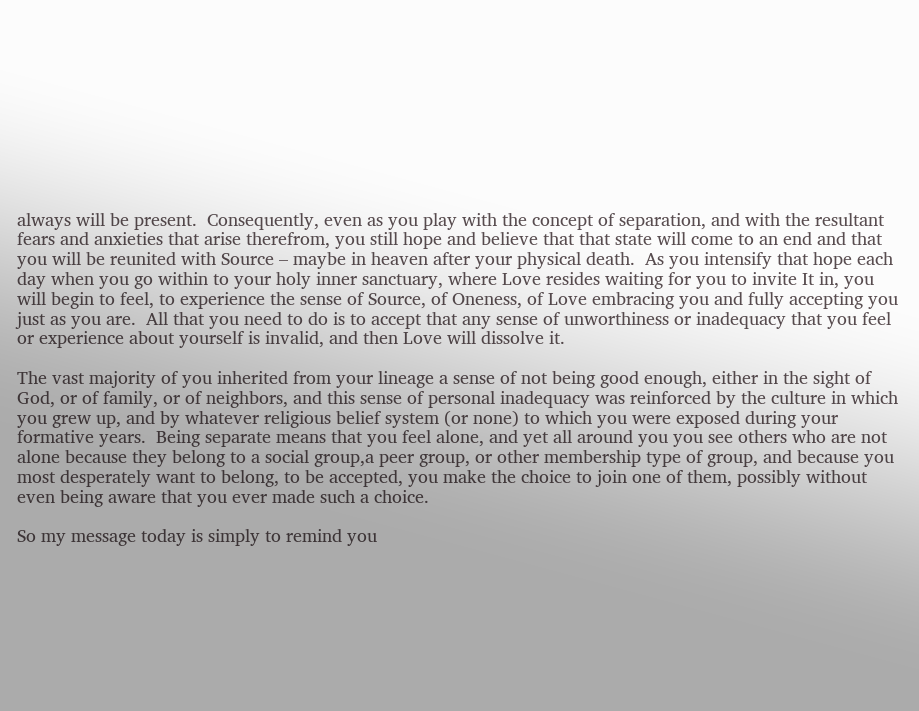always will be present.  Consequently, even as you play with the concept of separation, and with the resultant fears and anxieties that arise therefrom, you still hope and believe that that state will come to an end and that you will be reunited with Source – maybe in heaven after your physical death.  As you intensify that hope each day when you go within to your holy inner sanctuary, where Love resides waiting for you to invite It in, you will begin to feel, to experience the sense of Source, of Oneness, of Love embracing you and fully accepting you just as you are.  All that you need to do is to accept that any sense of unworthiness or inadequacy that you feel or experience about yourself is invalid, and then Love will dissolve it.

The vast majority of you inherited from your lineage a sense of not being good enough, either in the sight of God, or of family, or of neighbors, and this sense of personal inadequacy was reinforced by the culture in which you grew up, and by whatever religious belief system (or none) to which you were exposed during your formative years.  Being separate means that you feel alone, and yet all around you you see others who are not alone because they belong to a social group,a peer group, or other membership type of group, and because you most desperately want to belong, to be accepted, you make the choice to join one of them, possibly without even being aware that you ever made such a choice.

So my message today is simply to remind you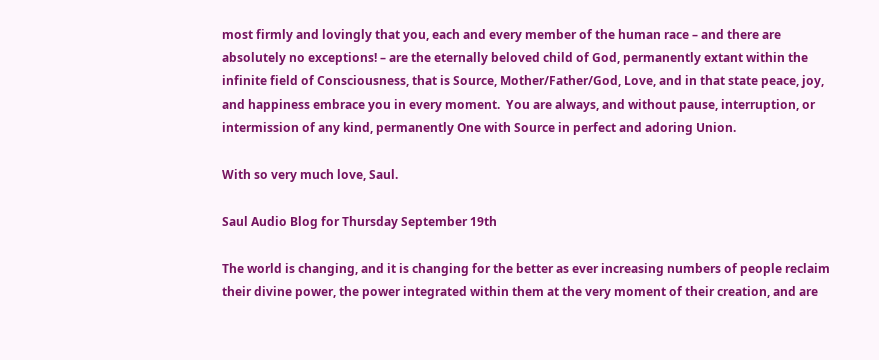most firmly and lovingly that you, each and every member of the human race – and there are absolutely no exceptions! – are the eternally beloved child of God, permanently extant within the infinite field of Consciousness, that is Source, Mother/Father/God, Love, and in that state peace, joy, and happiness embrace you in every moment.  You are always, and without pause, interruption, or intermission of any kind, permanently One with Source in perfect and adoring Union.

With so very much love, Saul.

Saul Audio Blog for Thursday September 19th

The world is changing, and it is changing for the better as ever increasing numbers of people reclaim their divine power, the power integrated within them at the very moment of their creation, and are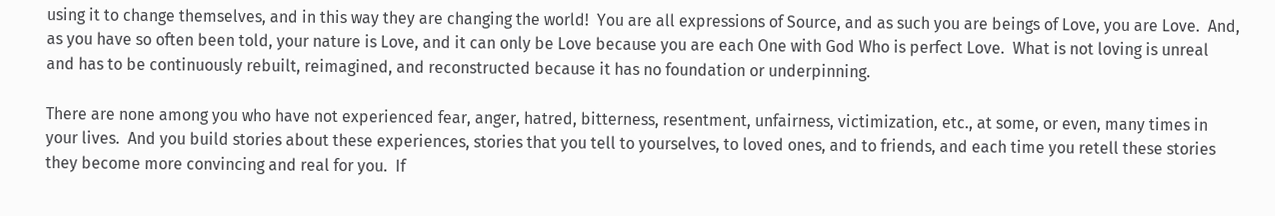using it to change themselves, and in this way they are changing the world!  You are all expressions of Source, and as such you are beings of Love, you are Love.  And, as you have so often been told, your nature is Love, and it can only be Love because you are each One with God Who is perfect Love.  What is not loving is unreal and has to be continuously rebuilt, reimagined, and reconstructed because it has no foundation or underpinning.

There are none among you who have not experienced fear, anger, hatred, bitterness, resentment, unfairness, victimization, etc., at some, or even, many times in your lives.  And you build stories about these experiences, stories that you tell to yourselves, to loved ones, and to friends, and each time you retell these stories they become more convincing and real for you.  If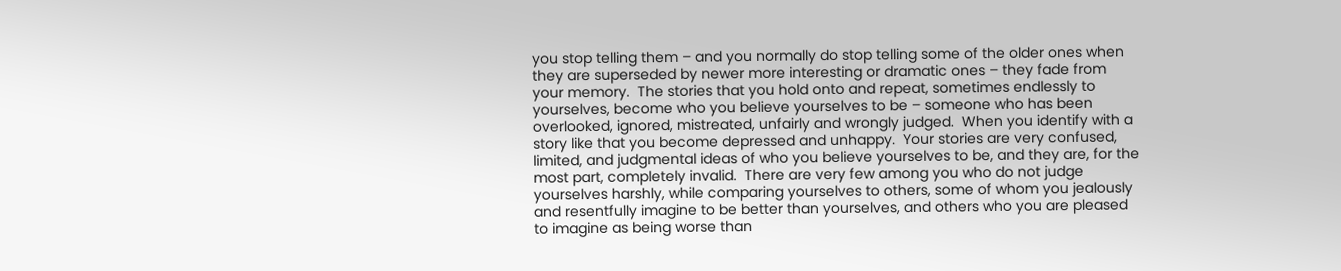you stop telling them – and you normally do stop telling some of the older ones when they are superseded by newer more interesting or dramatic ones – they fade from your memory.  The stories that you hold onto and repeat, sometimes endlessly to yourselves, become who you believe yourselves to be – someone who has been overlooked, ignored, mistreated, unfairly and wrongly judged.  When you identify with a story like that you become depressed and unhappy.  Your stories are very confused, limited, and judgmental ideas of who you believe yourselves to be, and they are, for the most part, completely invalid.  There are very few among you who do not judge yourselves harshly, while comparing yourselves to others, some of whom you jealously and resentfully imagine to be better than yourselves, and others who you are pleased to imagine as being worse than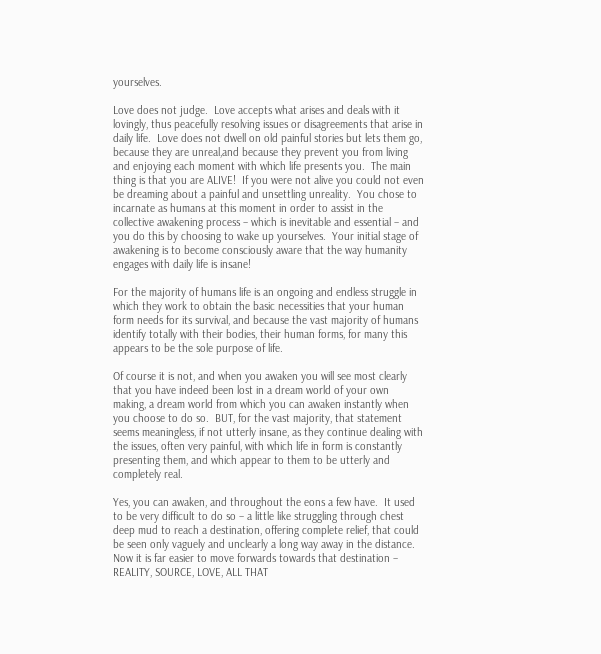yourselves.

Love does not judge.  Love accepts what arises and deals with it lovingly, thus peacefully resolving issues or disagreements that arise in daily life.  Love does not dwell on old painful stories but lets them go, because they are unreal,and because they prevent you from living and enjoying each moment with which life presents you.  The main thing is that you are ALIVE!  If you were not alive you could not even be dreaming about a painful and unsettling unreality.  You chose to incarnate as humans at this moment in order to assist in the collective awakening process – which is inevitable and essential – and you do this by choosing to wake up yourselves.  Your initial stage of awakening is to become consciously aware that the way humanity engages with daily life is insane!

For the majority of humans life is an ongoing and endless struggle in which they work to obtain the basic necessities that your human form needs for its survival, and because the vast majority of humans identify totally with their bodies, their human forms, for many this appears to be the sole purpose of life.

Of course it is not, and when you awaken you will see most clearly that you have indeed been lost in a dream world of your own making, a dream world from which you can awaken instantly when you choose to do so.  BUT, for the vast majority, that statement seems meaningless, if not utterly insane, as they continue dealing with the issues, often very painful, with which life in form is constantly presenting them, and which appear to them to be utterly and completely real.

Yes, you can awaken, and throughout the eons a few have.  It used to be very difficult to do so – a little like struggling through chest deep mud to reach a destination, offering complete relief, that could be seen only vaguely and unclearly a long way away in the distance.  Now it is far easier to move forwards towards that destination – REALITY, SOURCE, LOVE, ALL THAT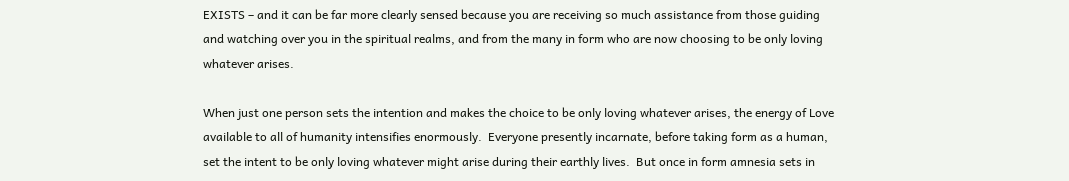EXISTS – and it can be far more clearly sensed because you are receiving so much assistance from those guiding and watching over you in the spiritual realms, and from the many in form who are now choosing to be only loving whatever arises.

When just one person sets the intention and makes the choice to be only loving whatever arises, the energy of Love available to all of humanity intensifies enormously.  Everyone presently incarnate, before taking form as a human, set the intent to be only loving whatever might arise during their earthly lives.  But once in form amnesia sets in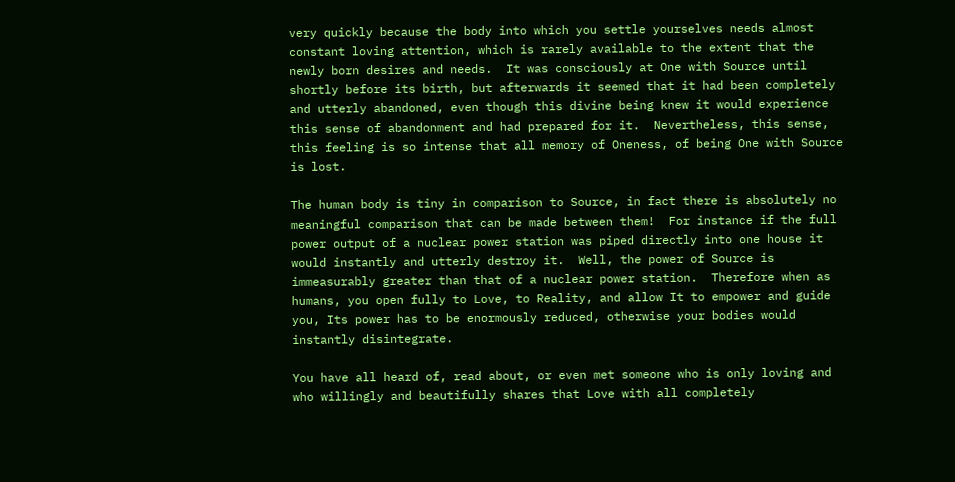very quickly because the body into which you settle yourselves needs almost constant loving attention, which is rarely available to the extent that the newly born desires and needs.  It was consciously at One with Source until shortly before its birth, but afterwards it seemed that it had been completely and utterly abandoned, even though this divine being knew it would experience this sense of abandonment and had prepared for it.  Nevertheless, this sense, this feeling is so intense that all memory of Oneness, of being One with Source is lost.

The human body is tiny in comparison to Source, in fact there is absolutely no meaningful comparison that can be made between them!  For instance if the full power output of a nuclear power station was piped directly into one house it would instantly and utterly destroy it.  Well, the power of Source is immeasurably greater than that of a nuclear power station.  Therefore when as humans, you open fully to Love, to Reality, and allow It to empower and guide you, Its power has to be enormously reduced, otherwise your bodies would instantly disintegrate.

You have all heard of, read about, or even met someone who is only loving and who willingly and beautifully shares that Love with all completely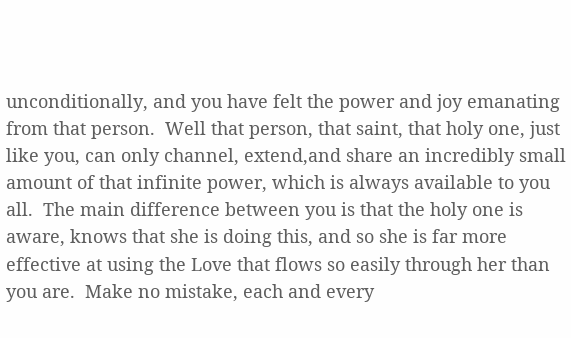unconditionally, and you have felt the power and joy emanating from that person.  Well that person, that saint, that holy one, just like you, can only channel, extend,and share an incredibly small amount of that infinite power, which is always available to you all.  The main difference between you is that the holy one is aware, knows that she is doing this, and so she is far more effective at using the Love that flows so easily through her than you are.  Make no mistake, each and every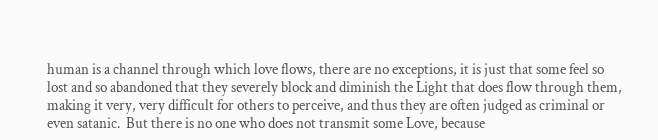human is a channel through which love flows, there are no exceptions, it is just that some feel so lost and so abandoned that they severely block and diminish the Light that does flow through them, making it very, very difficult for others to perceive, and thus they are often judged as criminal or even satanic.  But there is no one who does not transmit some Love, because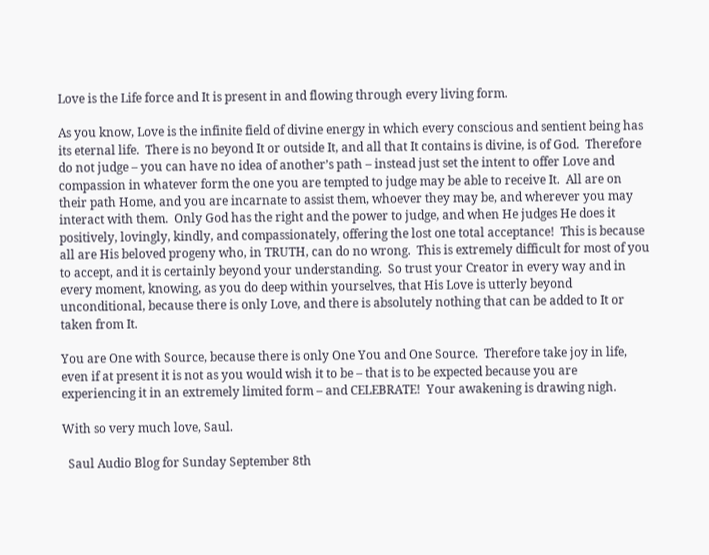Love is the Life force and It is present in and flowing through every living form.

As you know, Love is the infinite field of divine energy in which every conscious and sentient being has its eternal life.  There is no beyond It or outside It, and all that It contains is divine, is of God.  Therefore do not judge – you can have no idea of another’s path – instead just set the intent to offer Love and compassion in whatever form the one you are tempted to judge may be able to receive It.  All are on their path Home, and you are incarnate to assist them, whoever they may be, and wherever you may interact with them.  Only God has the right and the power to judge, and when He judges He does it positively, lovingly, kindly, and compassionately, offering the lost one total acceptance!  This is because all are His beloved progeny who, in TRUTH, can do no wrong.  This is extremely difficult for most of you to accept, and it is certainly beyond your understanding.  So trust your Creator in every way and in every moment, knowing, as you do deep within yourselves, that His Love is utterly beyond unconditional, because there is only Love, and there is absolutely nothing that can be added to It or taken from It.

You are One with Source, because there is only One You and One Source.  Therefore take joy in life, even if at present it is not as you would wish it to be – that is to be expected because you are experiencing it in an extremely limited form – and CELEBRATE!  Your awakening is drawing nigh.

With so very much love, Saul.

  Saul Audio Blog for Sunday September 8th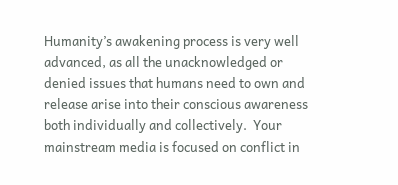Humanity’s awakening process is very well advanced, as all the unacknowledged or denied issues that humans need to own and release arise into their conscious awareness both individually and collectively.  Your mainstream media is focused on conflict in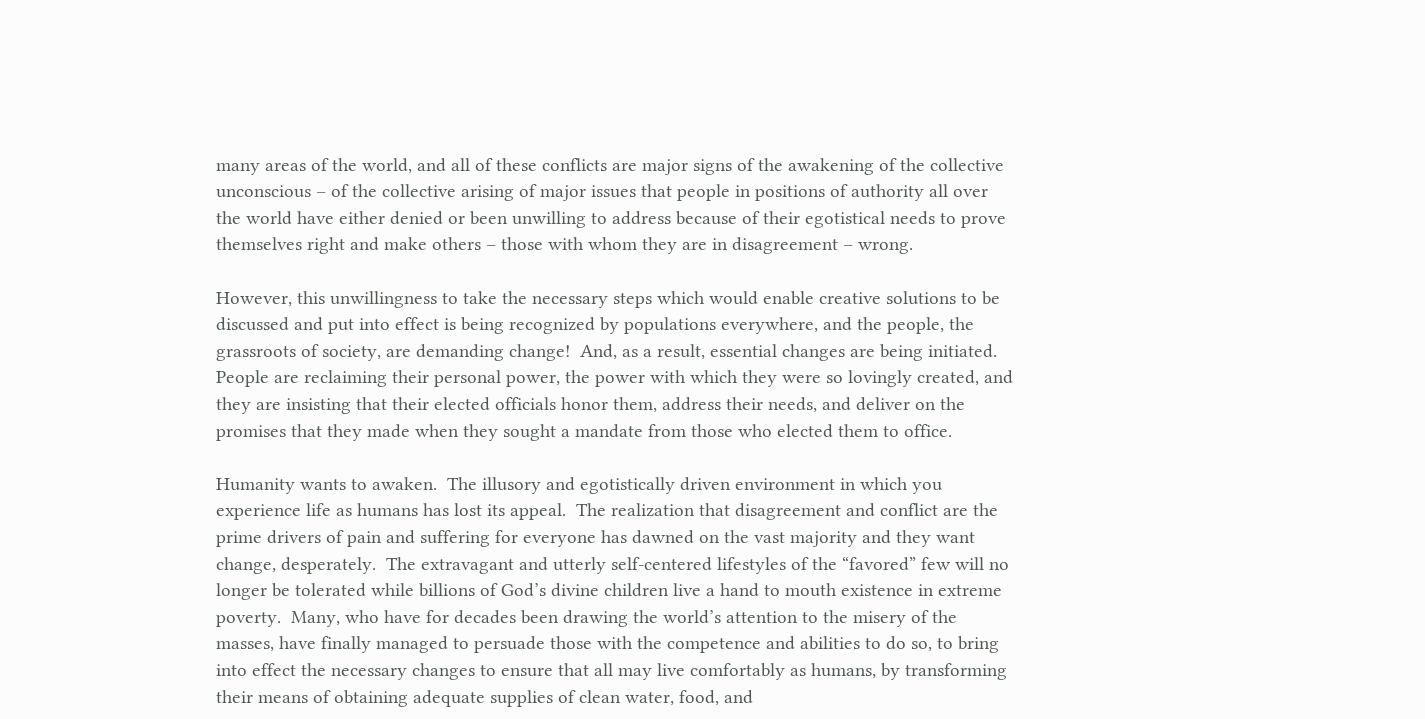many areas of the world, and all of these conflicts are major signs of the awakening of the collective unconscious – of the collective arising of major issues that people in positions of authority all over the world have either denied or been unwilling to address because of their egotistical needs to prove themselves right and make others – those with whom they are in disagreement – wrong.

However, this unwillingness to take the necessary steps which would enable creative solutions to be discussed and put into effect is being recognized by populations everywhere, and the people, the grassroots of society, are demanding change!  And, as a result, essential changes are being initiated.  People are reclaiming their personal power, the power with which they were so lovingly created, and they are insisting that their elected officials honor them, address their needs, and deliver on the promises that they made when they sought a mandate from those who elected them to office.

Humanity wants to awaken.  The illusory and egotistically driven environment in which you experience life as humans has lost its appeal.  The realization that disagreement and conflict are the prime drivers of pain and suffering for everyone has dawned on the vast majority and they want change, desperately.  The extravagant and utterly self-centered lifestyles of the “favored” few will no longer be tolerated while billions of God’s divine children live a hand to mouth existence in extreme poverty.  Many, who have for decades been drawing the world’s attention to the misery of the masses, have finally managed to persuade those with the competence and abilities to do so, to bring into effect the necessary changes to ensure that all may live comfortably as humans, by transforming their means of obtaining adequate supplies of clean water, food, and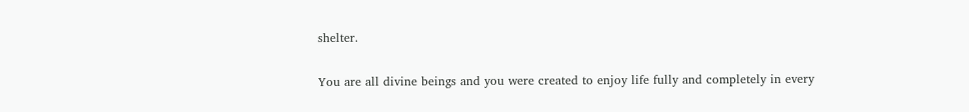shelter.

You are all divine beings and you were created to enjoy life fully and completely in every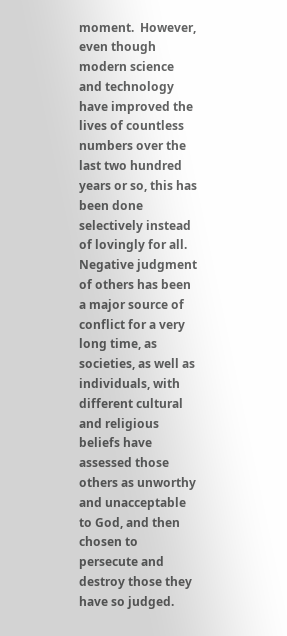moment.  However, even though modern science and technology have improved the lives of countless numbers over the last two hundred years or so, this has been done selectively instead of lovingly for all.  Negative judgment of others has been a major source of conflict for a very long time, as societies, as well as individuals, with different cultural and religious beliefs have assessed those others as unworthy and unacceptable to God, and then chosen to persecute and destroy those they have so judged.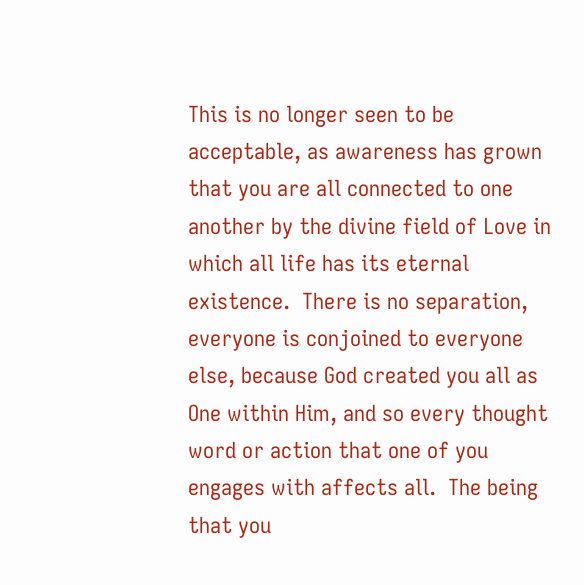This is no longer seen to be acceptable, as awareness has grown that you are all connected to one another by the divine field of Love in which all life has its eternal existence.  There is no separation, everyone is conjoined to everyone else, because God created you all as One within Him, and so every thought word or action that one of you engages with affects all.  The being that you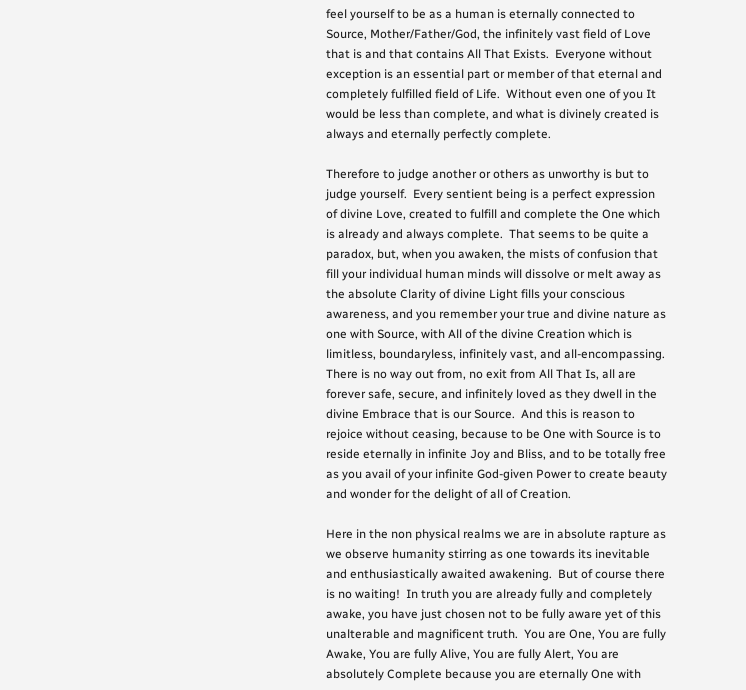feel yourself to be as a human is eternally connected to Source, Mother/Father/God, the infinitely vast field of Love that is and that contains All That Exists.  Everyone without exception is an essential part or member of that eternal and completely fulfilled field of Life.  Without even one of you It would be less than complete, and what is divinely created is always and eternally perfectly complete.

Therefore to judge another or others as unworthy is but to judge yourself.  Every sentient being is a perfect expression of divine Love, created to fulfill and complete the One which is already and always complete.  That seems to be quite a paradox, but, when you awaken, the mists of confusion that fill your individual human minds will dissolve or melt away as the absolute Clarity of divine Light fills your conscious awareness, and you remember your true and divine nature as one with Source, with All of the divine Creation which is limitless, boundaryless, infinitely vast, and all-encompassing.  There is no way out from, no exit from All That Is, all are forever safe, secure, and infinitely loved as they dwell in the divine Embrace that is our Source.  And this is reason to rejoice without ceasing, because to be One with Source is to reside eternally in infinite Joy and Bliss, and to be totally free as you avail of your infinite God-given Power to create beauty and wonder for the delight of all of Creation.

Here in the non physical realms we are in absolute rapture as we observe humanity stirring as one towards its inevitable and enthusiastically awaited awakening.  But of course there is no waiting!  In truth you are already fully and completely awake, you have just chosen not to be fully aware yet of this unalterable and magnificent truth.  You are One, You are fully Awake, You are fully Alive, You are fully Alert, You are absolutely Complete because you are eternally One with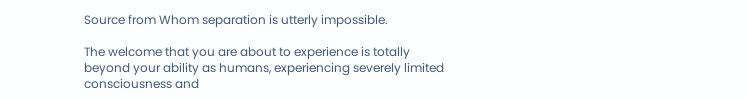Source from Whom separation is utterly impossible.

The welcome that you are about to experience is totally beyond your ability as humans, experiencing severely limited consciousness and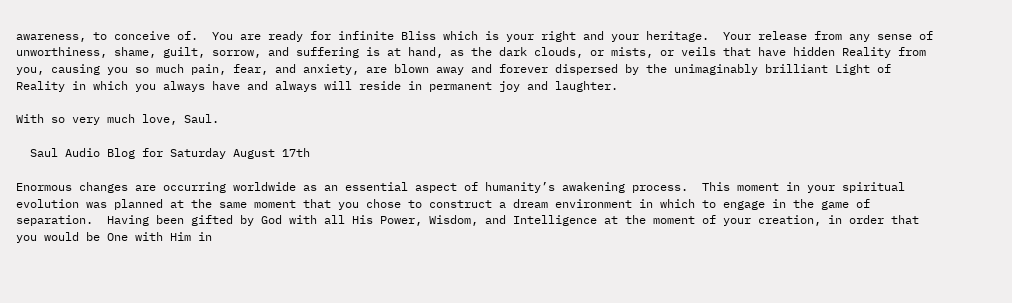awareness, to conceive of.  You are ready for infinite Bliss which is your right and your heritage.  Your release from any sense of unworthiness, shame, guilt, sorrow, and suffering is at hand, as the dark clouds, or mists, or veils that have hidden Reality from you, causing you so much pain, fear, and anxiety, are blown away and forever dispersed by the unimaginably brilliant Light of Reality in which you always have and always will reside in permanent joy and laughter.

With so very much love, Saul.

  Saul Audio Blog for Saturday August 17th

Enormous changes are occurring worldwide as an essential aspect of humanity’s awakening process.  This moment in your spiritual evolution was planned at the same moment that you chose to construct a dream environment in which to engage in the game of separation.  Having been gifted by God with all His Power, Wisdom, and Intelligence at the moment of your creation, in order that you would be One with Him in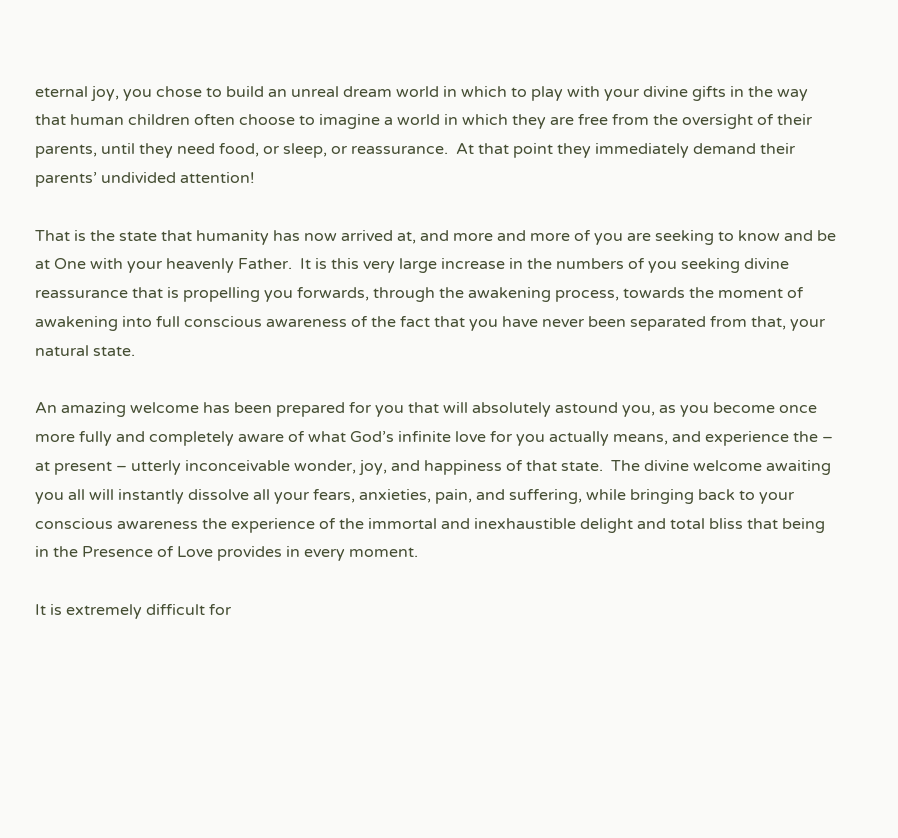eternal joy, you chose to build an unreal dream world in which to play with your divine gifts in the way that human children often choose to imagine a world in which they are free from the oversight of their parents, until they need food, or sleep, or reassurance.  At that point they immediately demand their parents’ undivided attention!

That is the state that humanity has now arrived at, and more and more of you are seeking to know and be at One with your heavenly Father.  It is this very large increase in the numbers of you seeking divine reassurance that is propelling you forwards, through the awakening process, towards the moment of awakening into full conscious awareness of the fact that you have never been separated from that, your natural state.

An amazing welcome has been prepared for you that will absolutely astound you, as you become once more fully and completely aware of what God’s infinite love for you actually means, and experience the – at present – utterly inconceivable wonder, joy, and happiness of that state.  The divine welcome awaiting you all will instantly dissolve all your fears, anxieties, pain, and suffering, while bringing back to your conscious awareness the experience of the immortal and inexhaustible delight and total bliss that being in the Presence of Love provides in every moment.

It is extremely difficult for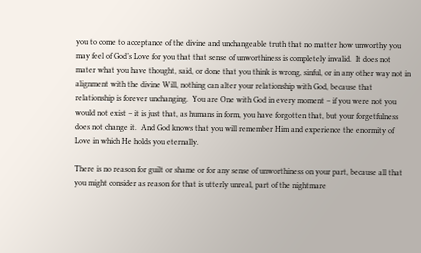you to come to acceptance of the divine and unchangeable truth that no matter how unworthy you may feel of God’s Love for you that that sense of unworthiness is completely invalid.  It does not mater what you have thought, said, or done that you think is wrong, sinful, or in any other way not in alignment with the divine Will, nothing can alter your relationship with God, because that relationship is forever unchanging.  You are One with God in every moment – if you were not you would not exist – it is just that, as humans in form, you have forgotten that, but your forgetfulness does not change it.  And God knows that you will remember Him and experience the enormity of Love in which He holds you eternally.

There is no reason for guilt or shame or for any sense of unworthiness on your part, because all that you might consider as reason for that is utterly unreal, part of the nightmare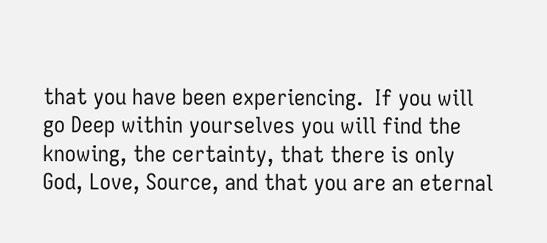that you have been experiencing.  If you will go Deep within yourselves you will find the knowing, the certainty, that there is only God, Love, Source, and that you are an eternal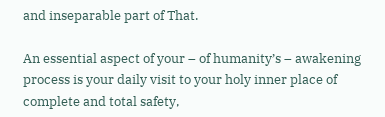and inseparable part of That.

An essential aspect of your – of humanity’s – awakening process is your daily visit to your holy inner place of complete and total safety,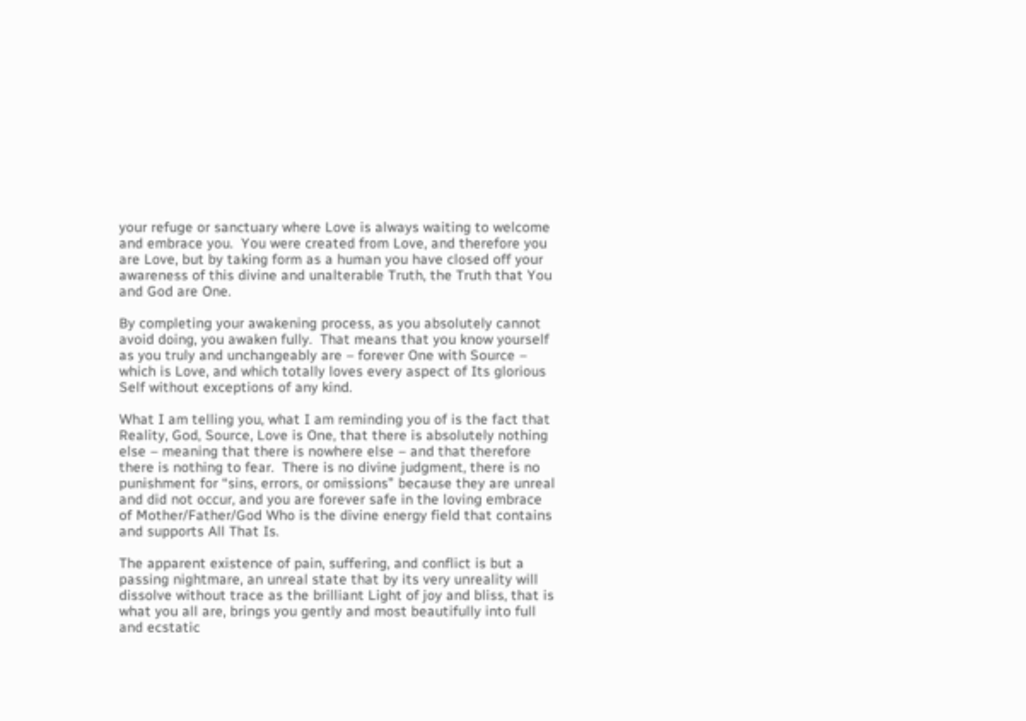your refuge or sanctuary where Love is always waiting to welcome and embrace you.  You were created from Love, and therefore you are Love, but by taking form as a human you have closed off your awareness of this divine and unalterable Truth, the Truth that You and God are One.

By completing your awakening process, as you absolutely cannot avoid doing, you awaken fully.  That means that you know yourself as you truly and unchangeably are – forever One with Source – which is Love, and which totally loves every aspect of Its glorious Self without exceptions of any kind.

What I am telling you, what I am reminding you of is the fact that Reality, God, Source, Love is One, that there is absolutely nothing else – meaning that there is nowhere else – and that therefore there is nothing to fear.  There is no divine judgment, there is no punishment for “sins, errors, or omissions” because they are unreal and did not occur, and you are forever safe in the loving embrace of Mother/Father/God Who is the divine energy field that contains and supports All That Is.

The apparent existence of pain, suffering, and conflict is but a passing nightmare, an unreal state that by its very unreality will dissolve without trace as the brilliant Light of joy and bliss, that is what you all are, brings you gently and most beautifully into full and ecstatic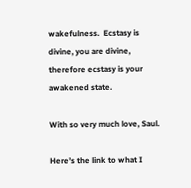wakefulness.  Ecstasy is divine, you are divine, therefore ecstasy is your awakened state.

With so very much love, Saul.

Here’s the link to what I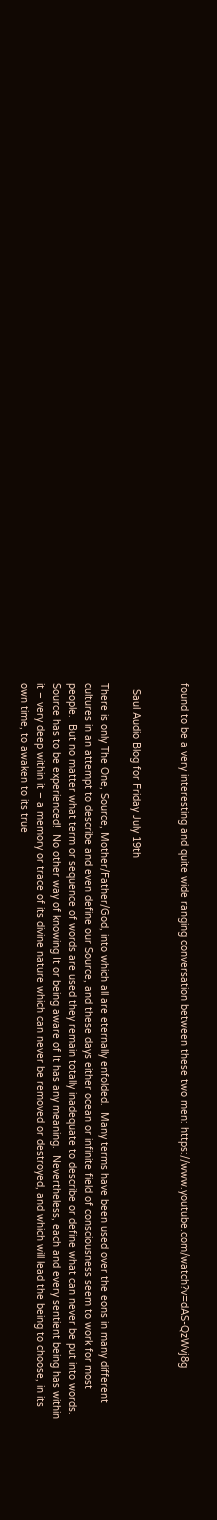found to be a very interesting and quite wide ranging conversation between these two men: https://www.youtube.com/watch?v=dAS-QzWvj8g


  Saul Audio Blog for Friday July 19th

There is only The One, Source, Mother/Father/God, into which all are eternally enfolded.  Many terms have been used over the eons in many different cultures in an attempt to describe and even define our Source, and these days either ocean or infinite field of consciousness seem to work for most people.  But no matter what term or sequence of words are used they remain totally inadequate to describe or define what can never be put into words.  Source has to be experienced!  No other way of knowing It or being aware of It has any meaning.  Nevertheless, each and every sentient being has within it – very deep within it – a memory or trace of its divine nature which can never be removed or destroyed, and which will lead the being to choose, in its own time, to awaken to its true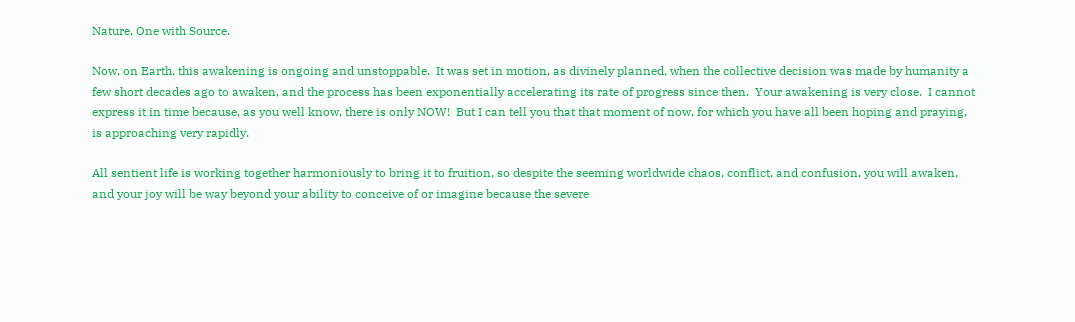Nature, One with Source.

Now, on Earth, this awakening is ongoing and unstoppable.  It was set in motion, as divinely planned, when the collective decision was made by humanity a few short decades ago to awaken, and the process has been exponentially accelerating its rate of progress since then.  Your awakening is very close.  I cannot express it in time because, as you well know, there is only NOW!  But I can tell you that that moment of now, for which you have all been hoping and praying, is approaching very rapidly.

All sentient life is working together harmoniously to bring it to fruition, so despite the seeming worldwide chaos, conflict, and confusion, you will awaken, and your joy will be way beyond your ability to conceive of or imagine because the severe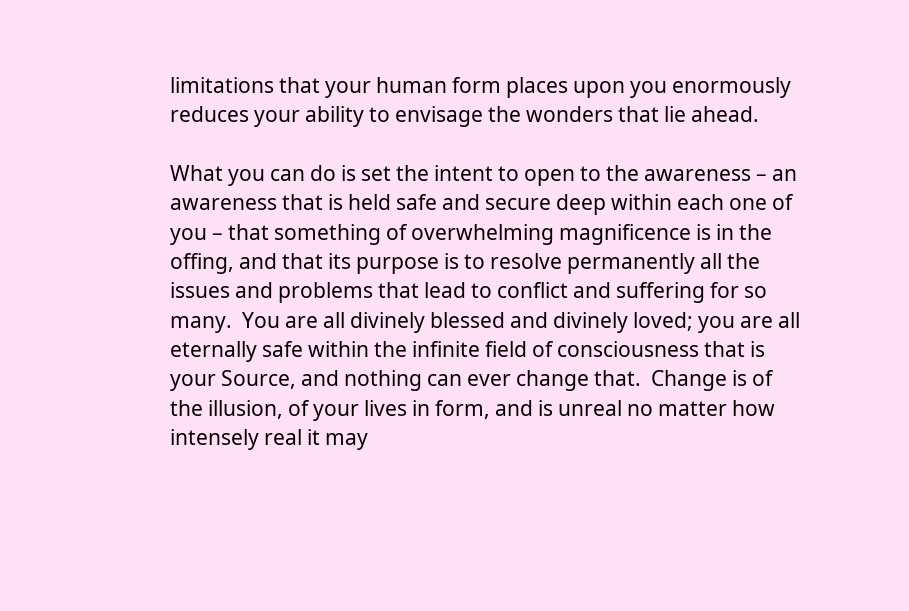limitations that your human form places upon you enormously reduces your ability to envisage the wonders that lie ahead.

What you can do is set the intent to open to the awareness – an awareness that is held safe and secure deep within each one of you – that something of overwhelming magnificence is in the offing, and that its purpose is to resolve permanently all the issues and problems that lead to conflict and suffering for so many.  You are all divinely blessed and divinely loved; you are all eternally safe within the infinite field of consciousness that is your Source, and nothing can ever change that.  Change is of the illusion, of your lives in form, and is unreal no matter how intensely real it may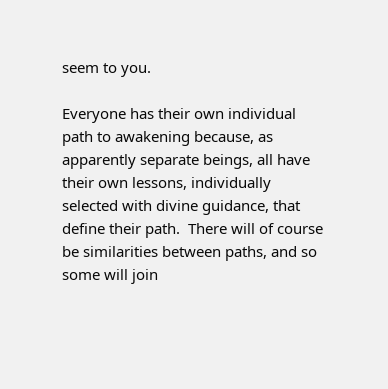seem to you.

Everyone has their own individual path to awakening because, as apparently separate beings, all have their own lessons, individually selected with divine guidance, that define their path.  There will of course be similarities between paths, and so some will join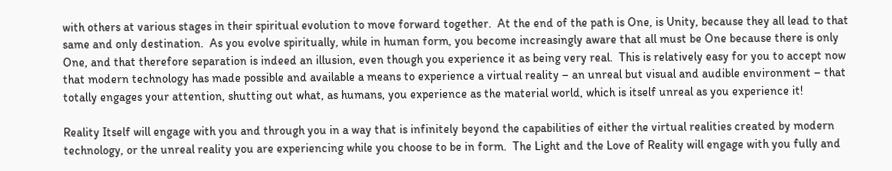with others at various stages in their spiritual evolution to move forward together.  At the end of the path is One, is Unity, because they all lead to that same and only destination.  As you evolve spiritually, while in human form, you become increasingly aware that all must be One because there is only One, and that therefore separation is indeed an illusion, even though you experience it as being very real.  This is relatively easy for you to accept now that modern technology has made possible and available a means to experience a virtual reality – an unreal but visual and audible environment – that totally engages your attention, shutting out what, as humans, you experience as the material world, which is itself unreal as you experience it!

Reality Itself will engage with you and through you in a way that is infinitely beyond the capabilities of either the virtual realities created by modern technology, or the unreal reality you are experiencing while you choose to be in form.  The Light and the Love of Reality will engage with you fully and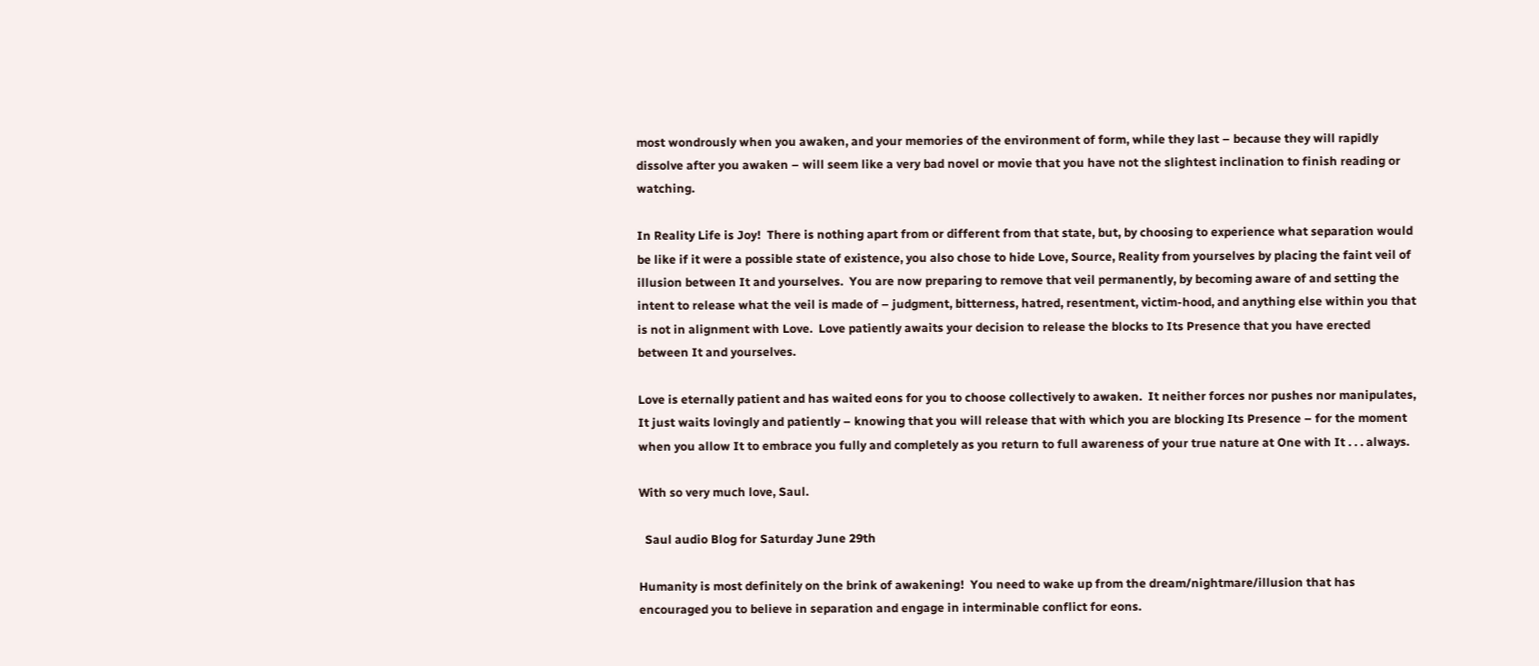most wondrously when you awaken, and your memories of the environment of form, while they last – because they will rapidly dissolve after you awaken – will seem like a very bad novel or movie that you have not the slightest inclination to finish reading or watching.

In Reality Life is Joy!  There is nothing apart from or different from that state, but, by choosing to experience what separation would be like if it were a possible state of existence, you also chose to hide Love, Source, Reality from yourselves by placing the faint veil of illusion between It and yourselves.  You are now preparing to remove that veil permanently, by becoming aware of and setting the intent to release what the veil is made of – judgment, bitterness, hatred, resentment, victim-hood, and anything else within you that is not in alignment with Love.  Love patiently awaits your decision to release the blocks to Its Presence that you have erected between It and yourselves.

Love is eternally patient and has waited eons for you to choose collectively to awaken.  It neither forces nor pushes nor manipulates, It just waits lovingly and patiently – knowing that you will release that with which you are blocking Its Presence – for the moment when you allow It to embrace you fully and completely as you return to full awareness of your true nature at One with It . . . always.

With so very much love, Saul.

  Saul audio Blog for Saturday June 29th

Humanity is most definitely on the brink of awakening!  You need to wake up from the dream/nightmare/illusion that has encouraged you to believe in separation and engage in interminable conflict for eons.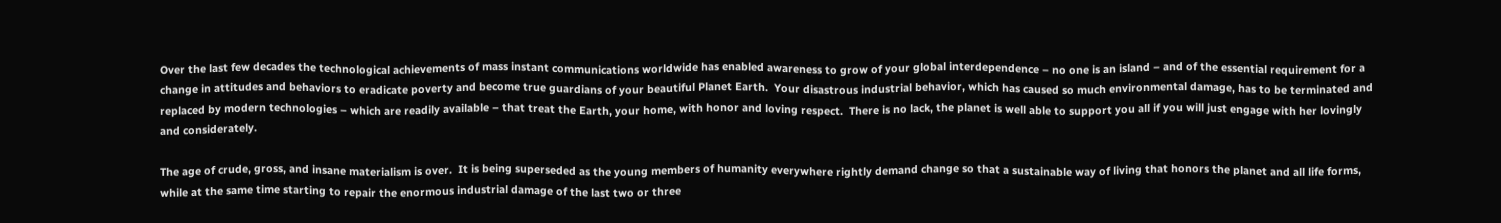Over the last few decades the technological achievements of mass instant communications worldwide has enabled awareness to grow of your global interdependence – no one is an island – and of the essential requirement for a change in attitudes and behaviors to eradicate poverty and become true guardians of your beautiful Planet Earth.  Your disastrous industrial behavior, which has caused so much environmental damage, has to be terminated and replaced by modern technologies – which are readily available – that treat the Earth, your home, with honor and loving respect.  There is no lack, the planet is well able to support you all if you will just engage with her lovingly and considerately.

The age of crude, gross, and insane materialism is over.  It is being superseded as the young members of humanity everywhere rightly demand change so that a sustainable way of living that honors the planet and all life forms, while at the same time starting to repair the enormous industrial damage of the last two or three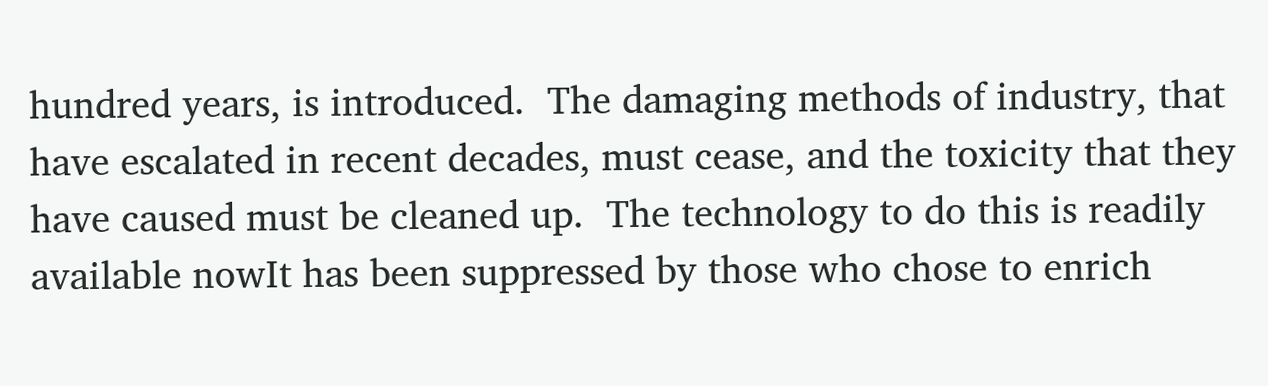hundred years, is introduced.  The damaging methods of industry, that have escalated in recent decades, must cease, and the toxicity that they have caused must be cleaned up.  The technology to do this is readily available nowIt has been suppressed by those who chose to enrich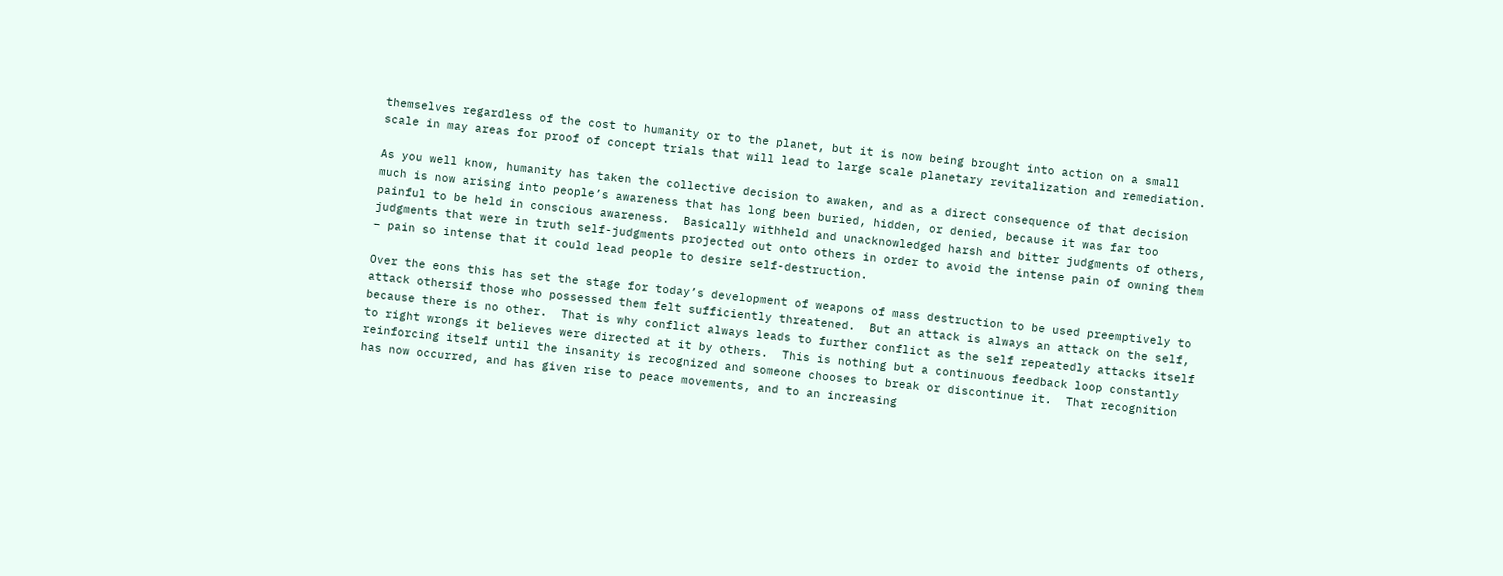themselves regardless of the cost to humanity or to the planet, but it is now being brought into action on a small scale in may areas for proof of concept trials that will lead to large scale planetary revitalization and remediation.

As you well know, humanity has taken the collective decision to awaken, and as a direct consequence of that decision much is now arising into people’s awareness that has long been buried, hidden, or denied, because it was far too painful to be held in conscious awareness.  Basically withheld and unacknowledged harsh and bitter judgments of others, judgments that were in truth self-judgments projected out onto others in order to avoid the intense pain of owning them – pain so intense that it could lead people to desire self-destruction.

Over the eons this has set the stage for today’s development of weapons of mass destruction to be used preemptively to attack othersif those who possessed them felt sufficiently threatened.  But an attack is always an attack on the self, because there is no other.  That is why conflict always leads to further conflict as the self repeatedly attacks itself to right wrongs it believes were directed at it by others.  This is nothing but a continuous feedback loop constantly reinforcing itself until the insanity is recognized and someone chooses to break or discontinue it.  That recognition has now occurred, and has given rise to peace movements, and to an increasing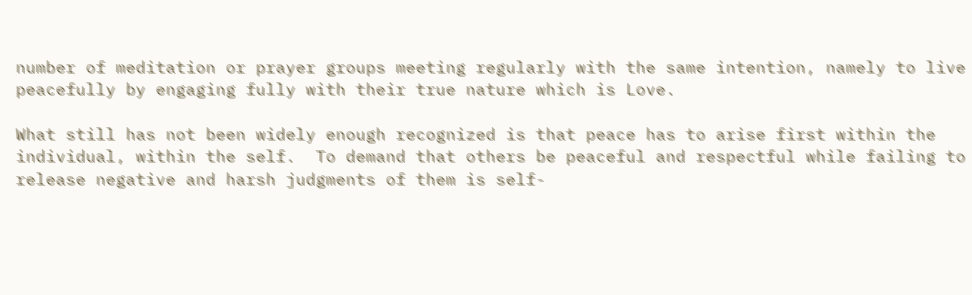number of meditation or prayer groups meeting regularly with the same intention, namely to live peacefully by engaging fully with their true nature which is Love.

What still has not been widely enough recognized is that peace has to arise first within the individual, within the self.  To demand that others be peaceful and respectful while failing to release negative and harsh judgments of them is self-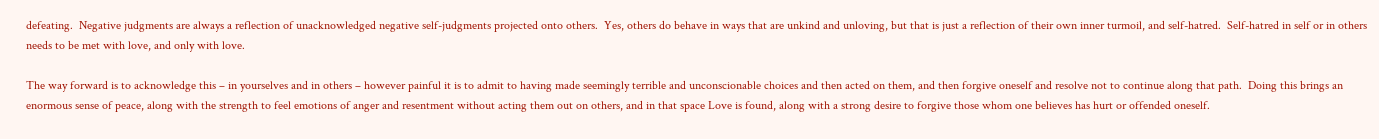defeating.  Negative judgments are always a reflection of unacknowledged negative self-judgments projected onto others.  Yes, others do behave in ways that are unkind and unloving, but that is just a reflection of their own inner turmoil, and self-hatred.  Self-hatred in self or in others needs to be met with love, and only with love.

The way forward is to acknowledge this – in yourselves and in others – however painful it is to admit to having made seemingly terrible and unconscionable choices and then acted on them, and then forgive oneself and resolve not to continue along that path.  Doing this brings an enormous sense of peace, along with the strength to feel emotions of anger and resentment without acting them out on others, and in that space Love is found, along with a strong desire to forgive those whom one believes has hurt or offended oneself.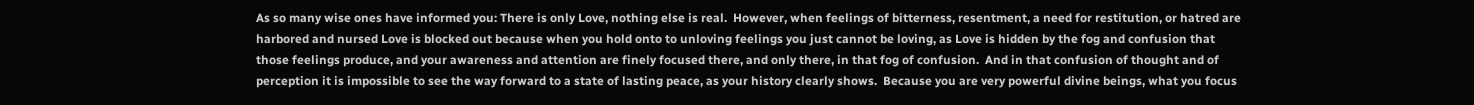As so many wise ones have informed you: There is only Love, nothing else is real.  However, when feelings of bitterness, resentment, a need for restitution, or hatred are harbored and nursed Love is blocked out because when you hold onto to unloving feelings you just cannot be loving, as Love is hidden by the fog and confusion that those feelings produce, and your awareness and attention are finely focused there, and only there, in that fog of confusion.  And in that confusion of thought and of perception it is impossible to see the way forward to a state of lasting peace, as your history clearly shows.  Because you are very powerful divine beings, what you focus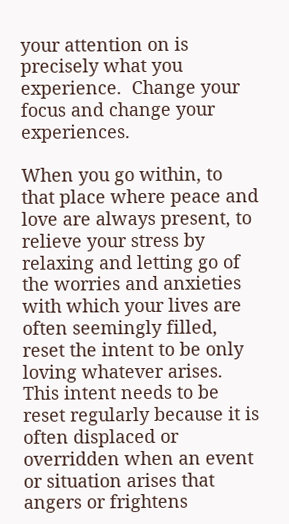your attention on is precisely what you experience.  Change your focus and change your experiences.

When you go within, to that place where peace and love are always present, to relieve your stress by relaxing and letting go of the worries and anxieties with which your lives are often seemingly filled, reset the intent to be only loving whatever arises.  This intent needs to be reset regularly because it is often displaced or overridden when an event or situation arises that angers or frightens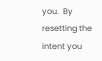you.  By resetting the intent you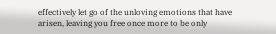effectively let go of the unloving emotions that have arisen, leaving you free once more to be only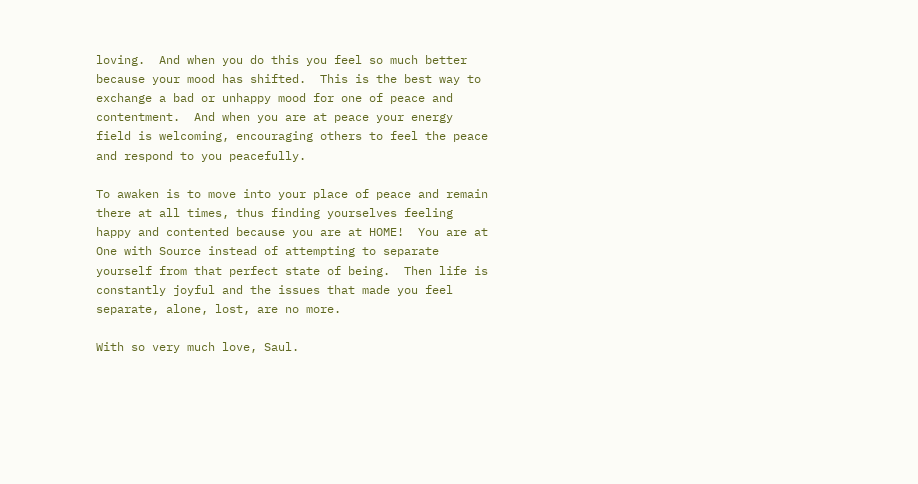loving.  And when you do this you feel so much better because your mood has shifted.  This is the best way to exchange a bad or unhappy mood for one of peace and contentment.  And when you are at peace your energy field is welcoming, encouraging others to feel the peace and respond to you peacefully.

To awaken is to move into your place of peace and remain there at all times, thus finding yourselves feeling happy and contented because you are at HOME!  You are at One with Source instead of attempting to separate yourself from that perfect state of being.  Then life is constantly joyful and the issues that made you feel separate, alone, lost, are no more.

With so very much love, Saul.